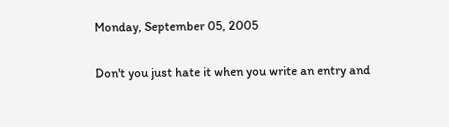Monday, September 05, 2005

Don't you just hate it when you write an entry and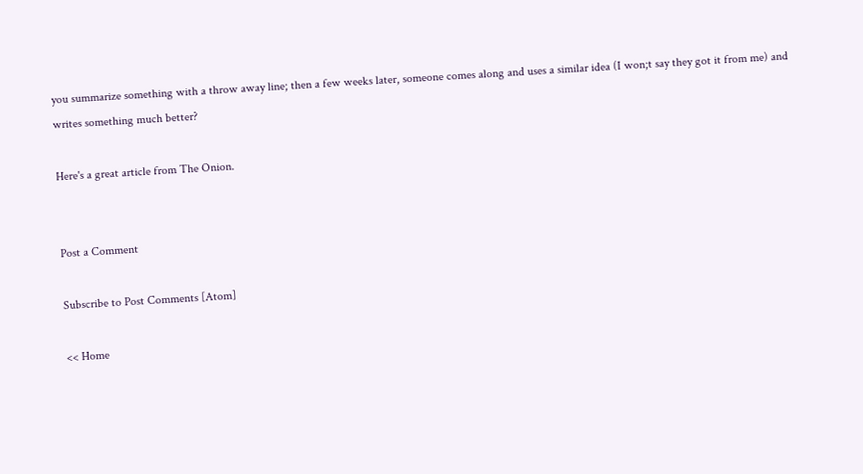you summarize something with a throw away line; then a few weeks later, someone comes along and uses a similar idea (I won;t say they got it from me) and writes something much better?

Here's a great article from The Onion.


Post a Comment

Subscribe to Post Comments [Atom]

<< Home